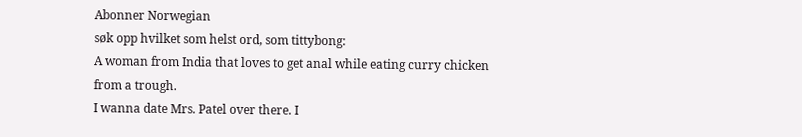Abonner Norwegian
søk opp hvilket som helst ord, som tittybong:
A woman from India that loves to get anal while eating curry chicken from a trough.
I wanna date Mrs. Patel over there. I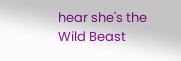hear she's the Wild Beast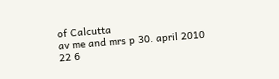of Calcutta
av me and mrs p 30. april 2010
22 6